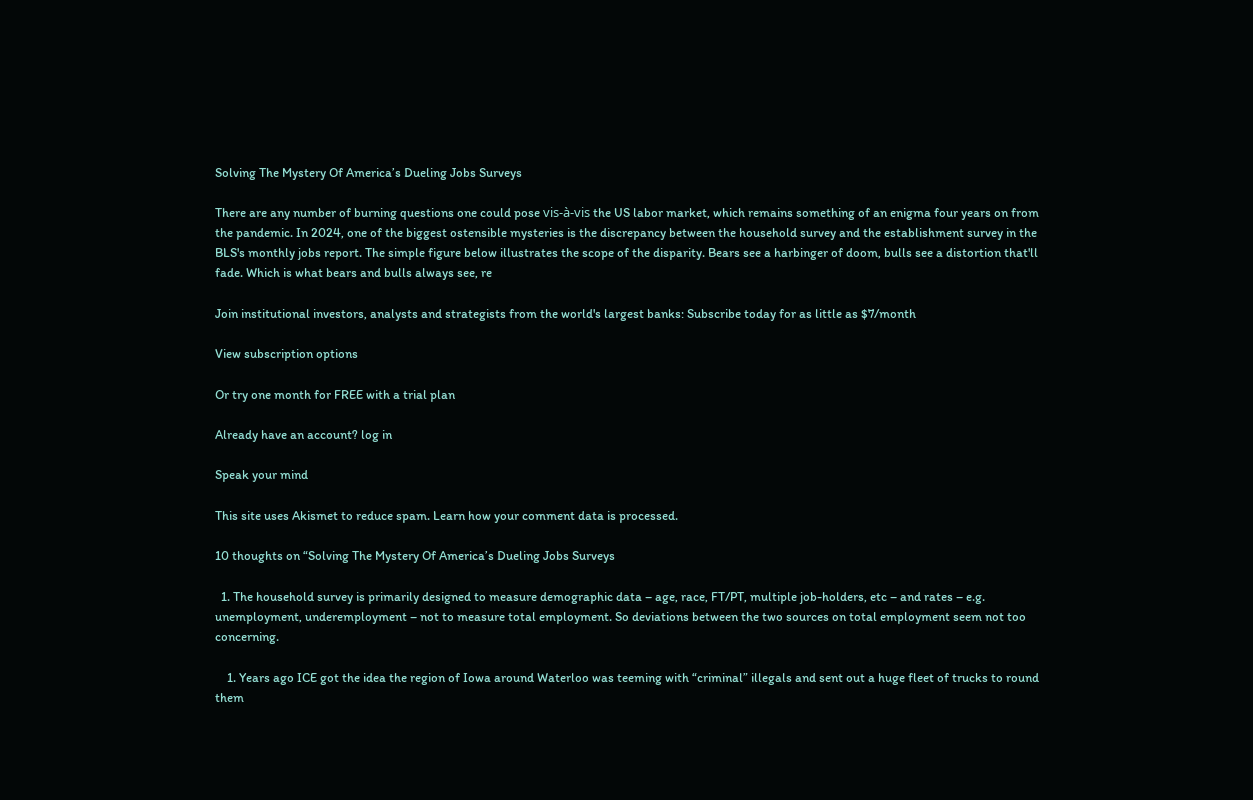Solving The Mystery Of America’s Dueling Jobs Surveys

There are any number of burning questions one could pose vis-à-vis the US labor market, which remains something of an enigma four years on from the pandemic. In 2024, one of the biggest ostensible mysteries is the discrepancy between the household survey and the establishment survey in the BLS's monthly jobs report. The simple figure below illustrates the scope of the disparity. Bears see a harbinger of doom, bulls see a distortion that'll fade. Which is what bears and bulls always see, re

Join institutional investors, analysts and strategists from the world's largest banks: Subscribe today for as little as $7/month

View subscription options

Or try one month for FREE with a trial plan

Already have an account? log in

Speak your mind

This site uses Akismet to reduce spam. Learn how your comment data is processed.

10 thoughts on “Solving The Mystery Of America’s Dueling Jobs Surveys

  1. The household survey is primarily designed to measure demographic data – age, race, FT/PT, multiple job-holders, etc – and rates – e.g. unemployment, underemployment – not to measure total employment. So deviations between the two sources on total employment seem not too concerning.

    1. Years ago ICE got the idea the region of Iowa around Waterloo was teeming with “criminal” illegals and sent out a huge fleet of trucks to round them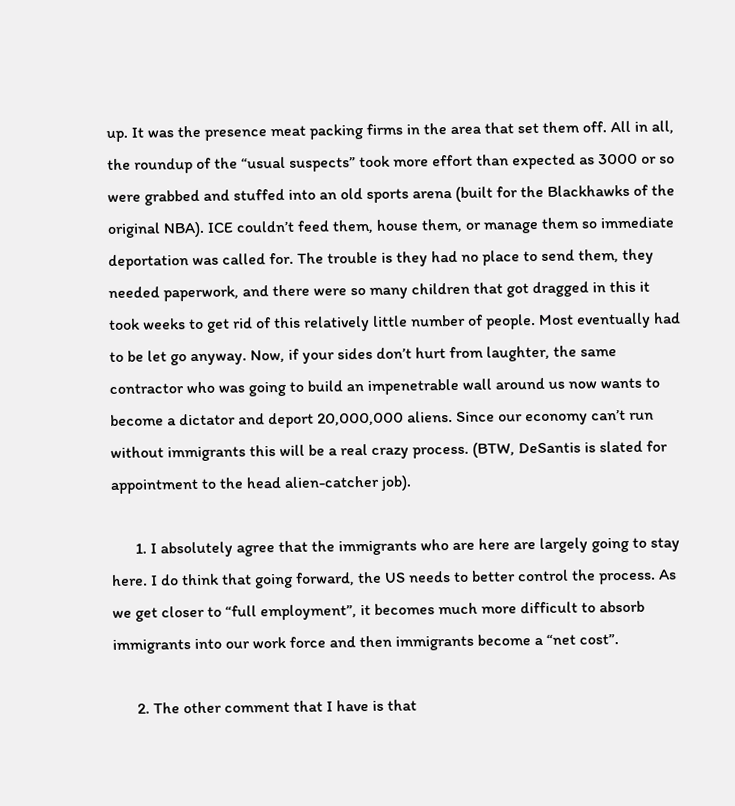up. It was the presence meat packing firms in the area that set them off. All in all, the roundup of the “usual suspects” took more effort than expected as 3000 or so were grabbed and stuffed into an old sports arena (built for the Blackhawks of the original NBA). ICE couldn’t feed them, house them, or manage them so immediate deportation was called for. The trouble is they had no place to send them, they needed paperwork, and there were so many children that got dragged in this it took weeks to get rid of this relatively little number of people. Most eventually had to be let go anyway. Now, if your sides don’t hurt from laughter, the same contractor who was going to build an impenetrable wall around us now wants to become a dictator and deport 20,000,000 aliens. Since our economy can’t run without immigrants this will be a real crazy process. (BTW, DeSantis is slated for appointment to the head alien-catcher job).

      1. I absolutely agree that the immigrants who are here are largely going to stay here. I do think that going forward, the US needs to better control the process. As we get closer to “full employment”, it becomes much more difficult to absorb immigrants into our work force and then immigrants become a “net cost”.

      2. The other comment that I have is that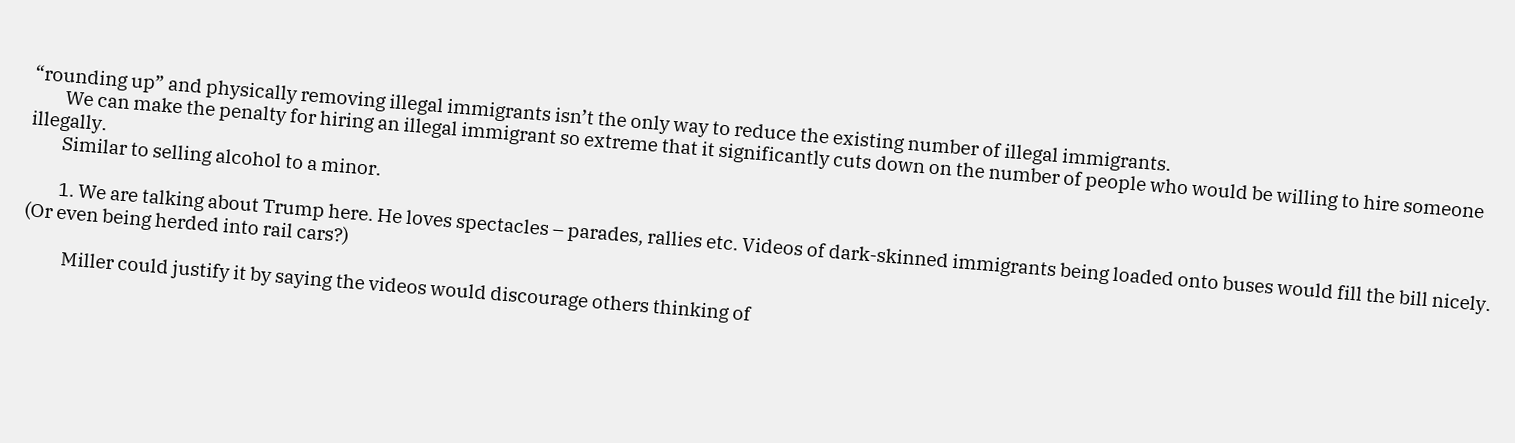“rounding up” and physically removing illegal immigrants isn’t the only way to reduce the existing number of illegal immigrants.
        We can make the penalty for hiring an illegal immigrant so extreme that it significantly cuts down on the number of people who would be willing to hire someone illegally.
        Similar to selling alcohol to a minor.

        1. We are talking about Trump here. He loves spectacles – parades, rallies etc. Videos of dark-skinned immigrants being loaded onto buses would fill the bill nicely. (Or even being herded into rail cars?)

          Miller could justify it by saying the videos would discourage others thinking of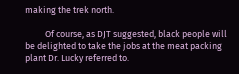making the trek north.

          Of course, as DJT suggested, black people will be delighted to take the jobs at the meat packing plant Dr. Lucky referred to.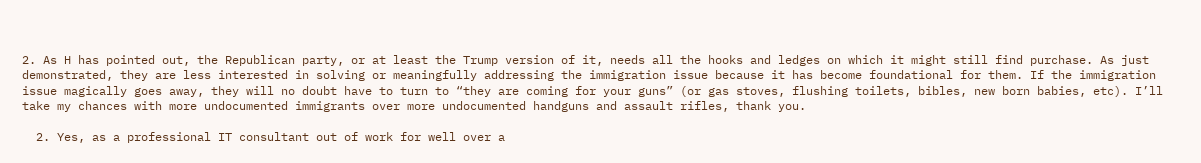2. As H has pointed out, the Republican party, or at least the Trump version of it, needs all the hooks and ledges on which it might still find purchase. As just demonstrated, they are less interested in solving or meaningfully addressing the immigration issue because it has become foundational for them. If the immigration issue magically goes away, they will no doubt have to turn to “they are coming for your guns” (or gas stoves, flushing toilets, bibles, new born babies, etc). I’ll take my chances with more undocumented immigrants over more undocumented handguns and assault rifles, thank you.

  2. Yes, as a professional IT consultant out of work for well over a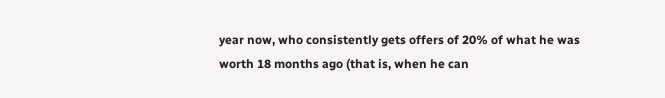year now, who consistently gets offers of 20% of what he was worth 18 months ago (that is, when he can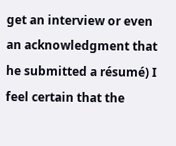get an interview or even an acknowledgment that he submitted a résumé) I feel certain that the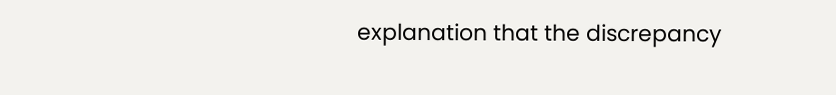explanation that the discrepancy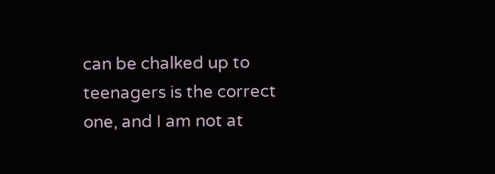can be chalked up to teenagers is the correct one, and I am not at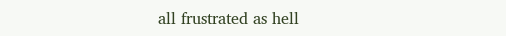all frustrated as hell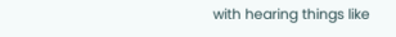with hearing things like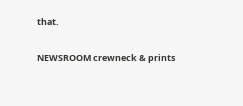that.

NEWSROOM crewneck & prints